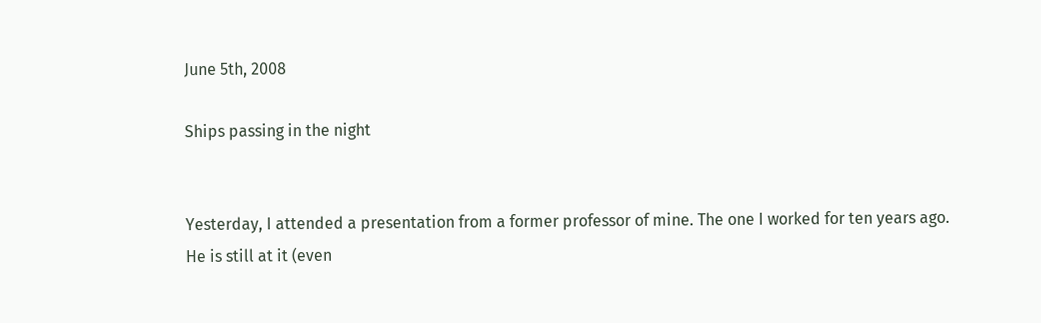June 5th, 2008

Ships passing in the night


Yesterday, I attended a presentation from a former professor of mine. The one I worked for ten years ago.
He is still at it (even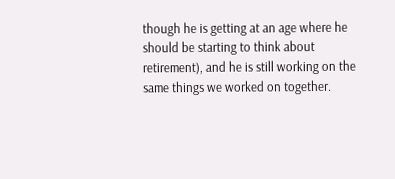though he is getting at an age where he should be starting to think about retirement), and he is still working on the same things we worked on together.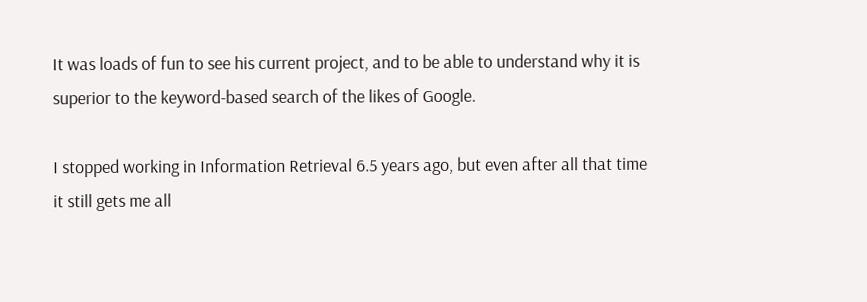It was loads of fun to see his current project, and to be able to understand why it is superior to the keyword-based search of the likes of Google.

I stopped working in Information Retrieval 6.5 years ago, but even after all that time it still gets me all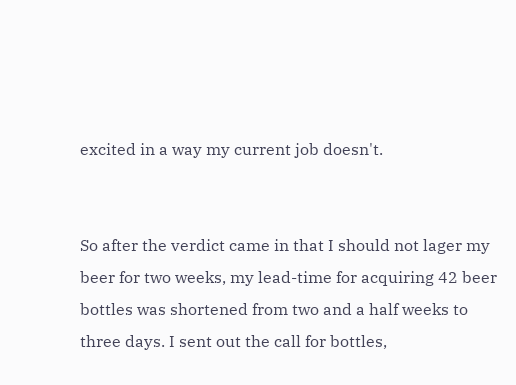excited in a way my current job doesn't.


So after the verdict came in that I should not lager my beer for two weeks, my lead-time for acquiring 42 beer bottles was shortened from two and a half weeks to three days. I sent out the call for bottles,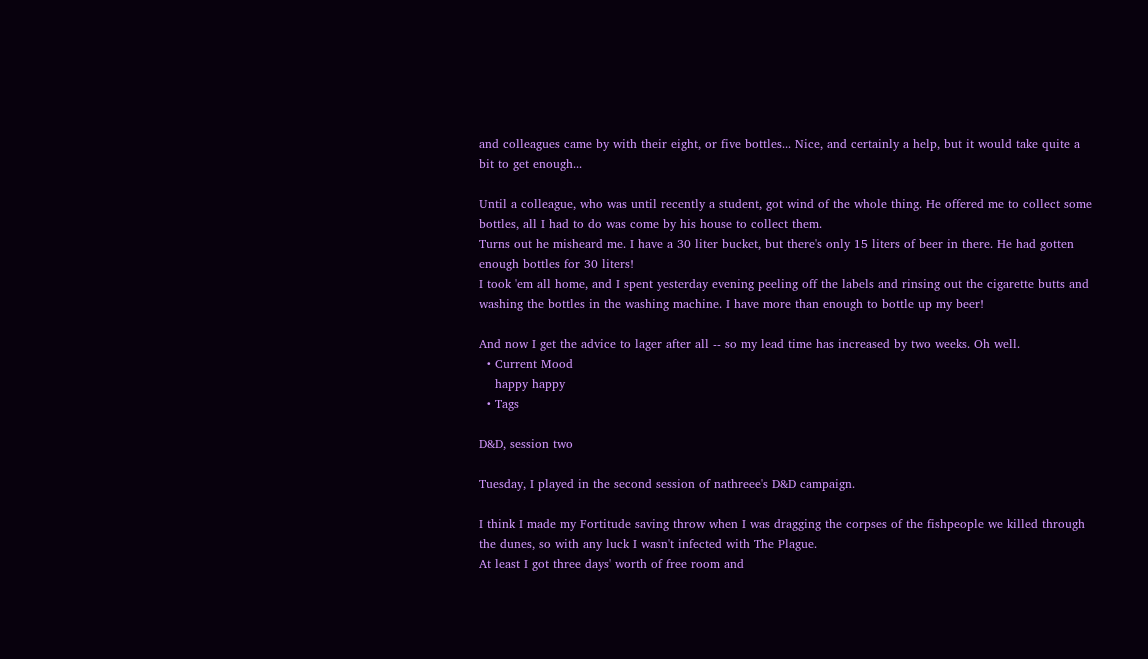and colleagues came by with their eight, or five bottles... Nice, and certainly a help, but it would take quite a bit to get enough...

Until a colleague, who was until recently a student, got wind of the whole thing. He offered me to collect some bottles, all I had to do was come by his house to collect them.
Turns out he misheard me. I have a 30 liter bucket, but there's only 15 liters of beer in there. He had gotten enough bottles for 30 liters!
I took 'em all home, and I spent yesterday evening peeling off the labels and rinsing out the cigarette butts and washing the bottles in the washing machine. I have more than enough to bottle up my beer!

And now I get the advice to lager after all -- so my lead time has increased by two weeks. Oh well.
  • Current Mood
    happy happy
  • Tags

D&D, session two

Tuesday, I played in the second session of nathreee's D&D campaign.

I think I made my Fortitude saving throw when I was dragging the corpses of the fishpeople we killed through the dunes, so with any luck I wasn't infected with The Plague.
At least I got three days' worth of free room and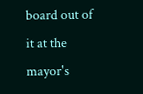board out of it at the mayor's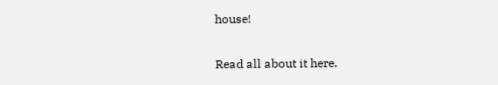house!

Read all about it here.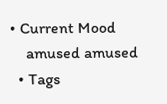• Current Mood
    amused amused
  • Tags